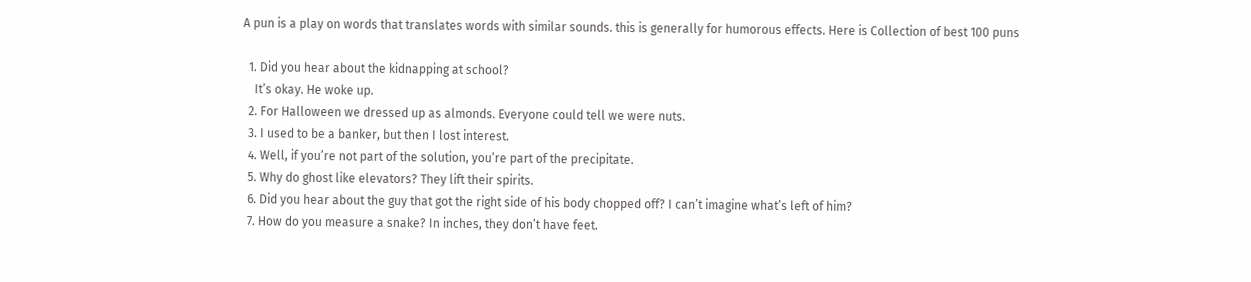A pun is a play on words that translates words with similar sounds. this is generally for humorous effects. Here is Collection of best 100 puns

  1. Did you hear about the kidnapping at school?
    It’s okay. He woke up.
  2. For Halloween we dressed up as almonds. Everyone could tell we were nuts.
  3. I used to be a banker, but then I lost interest.
  4. Well, if you’re not part of the solution, you’re part of the precipitate.
  5. Why do ghost like elevators? They lift their spirits.
  6. Did you hear about the guy that got the right side of his body chopped off? I can’t imagine what’s left of him?
  7. How do you measure a snake? In inches, they don’t have feet.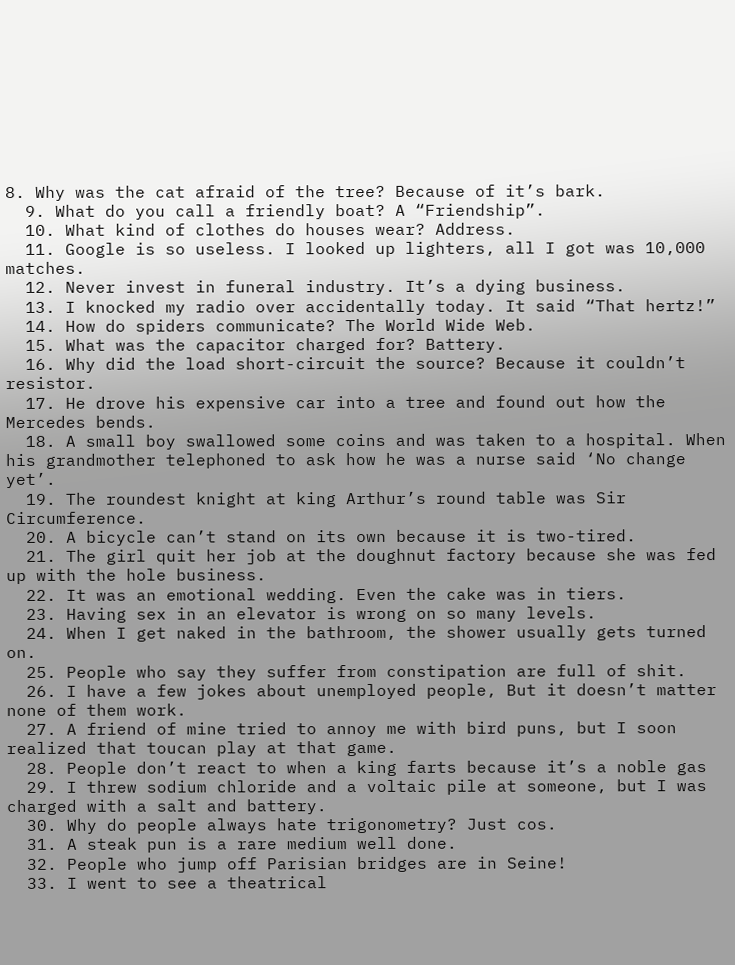8. Why was the cat afraid of the tree? Because of it’s bark.
  9. What do you call a friendly boat? A “Friendship”.
  10. What kind of clothes do houses wear? Address.
  11. Google is so useless. I looked up lighters, all I got was 10,000 matches.
  12. Never invest in funeral industry. It’s a dying business.
  13. I knocked my radio over accidentally today. It said “That hertz!”
  14. How do spiders communicate? The World Wide Web.
  15. What was the capacitor charged for? Battery.
  16. Why did the load short-circuit the source? Because it couldn’t resistor.
  17. He drove his expensive car into a tree and found out how the Mercedes bends.
  18. A small boy swallowed some coins and was taken to a hospital. When his grandmother telephoned to ask how he was a nurse said ‘No change yet’.
  19. The roundest knight at king Arthur’s round table was Sir Circumference.
  20. A bicycle can’t stand on its own because it is two-tired.
  21. The girl quit her job at the doughnut factory because she was fed up with the hole business.
  22. It was an emotional wedding. Even the cake was in tiers.
  23. Having sex in an elevator is wrong on so many levels.
  24. When I get naked in the bathroom, the shower usually gets turned on.
  25. People who say they suffer from constipation are full of shit.
  26. I have a few jokes about unemployed people, But it doesn’t matter none of them work.
  27. A friend of mine tried to annoy me with bird puns, but I soon realized that toucan play at that game.
  28. People don’t react to when a king farts because it’s a noble gas
  29. I threw sodium chloride and a voltaic pile at someone, but I was charged with a salt and battery.
  30. Why do people always hate trigonometry? Just cos.
  31. A steak pun is a rare medium well done.
  32. People who jump off Parisian bridges are in Seine!
  33. I went to see a theatrical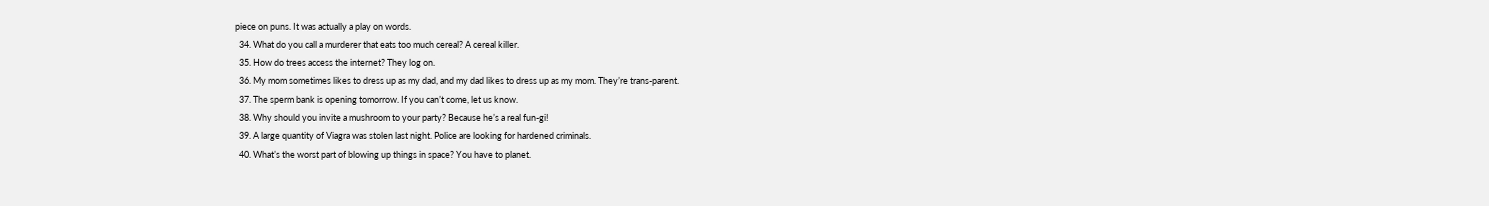piece on puns. It was actually a play on words.
  34. What do you call a murderer that eats too much cereal? A cereal killer.
  35. How do trees access the internet? They log on.
  36. My mom sometimes likes to dress up as my dad, and my dad likes to dress up as my mom. They’re trans-parent.
  37. The sperm bank is opening tomorrow. If you can’t come, let us know.
  38. Why should you invite a mushroom to your party? Because he’s a real fun-gi!
  39. A large quantity of Viagra was stolen last night. Police are looking for hardened criminals.
  40. What’s the worst part of blowing up things in space? You have to planet.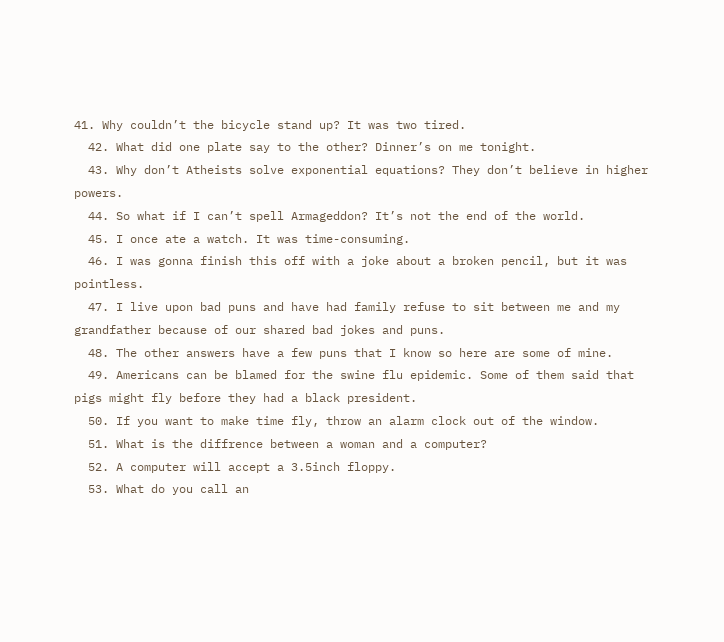41. Why couldn’t the bicycle stand up? It was two tired.
  42. What did one plate say to the other? Dinner’s on me tonight.
  43. Why don’t Atheists solve exponential equations? They don’t believe in higher powers.
  44. So what if I can’t spell Armageddon? It’s not the end of the world.
  45. I once ate a watch. It was time-consuming.
  46. I was gonna finish this off with a joke about a broken pencil, but it was pointless.
  47. I live upon bad puns and have had family refuse to sit between me and my grandfather because of our shared bad jokes and puns.
  48. The other answers have a few puns that I know so here are some of mine.
  49. Americans can be blamed for the swine flu epidemic. Some of them said that pigs might fly before they had a black president.
  50. If you want to make time fly, throw an alarm clock out of the window.
  51. What is the diffrence between a woman and a computer?
  52. A computer will accept a 3.5inch floppy.
  53. What do you call an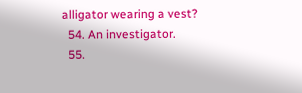alligator wearing a vest?
  54. An investigator.
  55.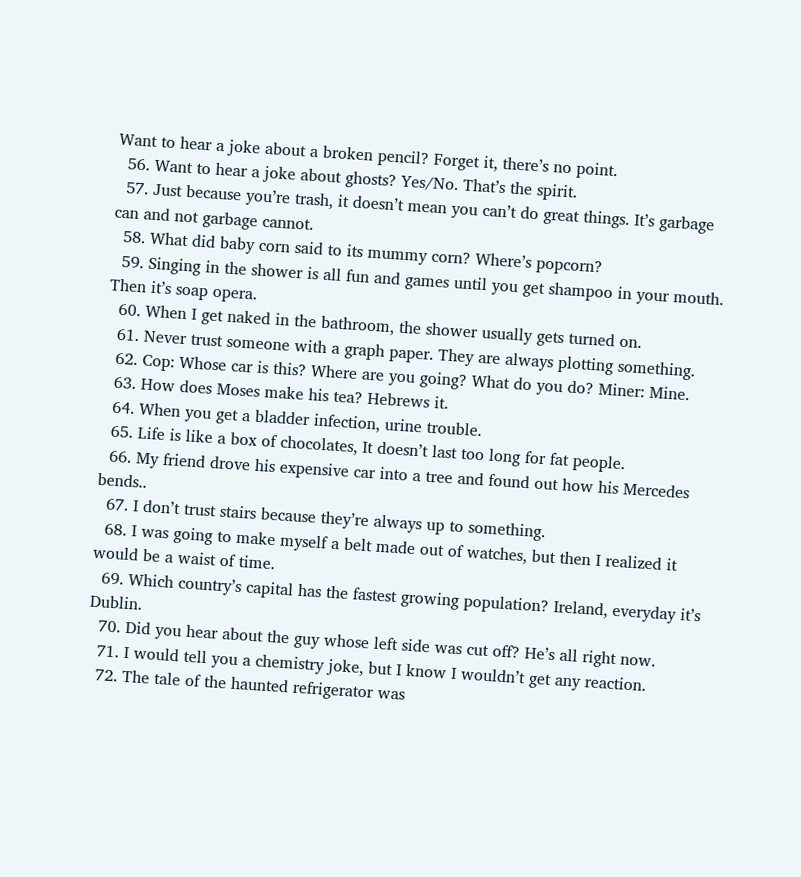Want to hear a joke about a broken pencil? Forget it, there’s no point.
  56. Want to hear a joke about ghosts? Yes/No. That’s the spirit.
  57. Just because you’re trash, it doesn’t mean you can’t do great things. It’s garbage can and not garbage cannot.
  58. What did baby corn said to its mummy corn? Where’s popcorn?
  59. Singing in the shower is all fun and games until you get shampoo in your mouth. Then it’s soap opera.
  60. When I get naked in the bathroom, the shower usually gets turned on.
  61. Never trust someone with a graph paper. They are always plotting something.
  62. Cop: Whose car is this? Where are you going? What do you do? Miner: Mine.
  63. How does Moses make his tea? Hebrews it.
  64. When you get a bladder infection, urine trouble.
  65. Life is like a box of chocolates, It doesn’t last too long for fat people.
  66. My friend drove his expensive car into a tree and found out how his Mercedes bends..
  67. I don’t trust stairs because they’re always up to something.
  68. I was going to make myself a belt made out of watches, but then I realized it would be a waist of time.
  69. Which country’s capital has the fastest growing population? Ireland, everyday it’s Dublin.
  70. Did you hear about the guy whose left side was cut off? He’s all right now.
  71. I would tell you a chemistry joke, but I know I wouldn’t get any reaction.
  72. The tale of the haunted refrigerator was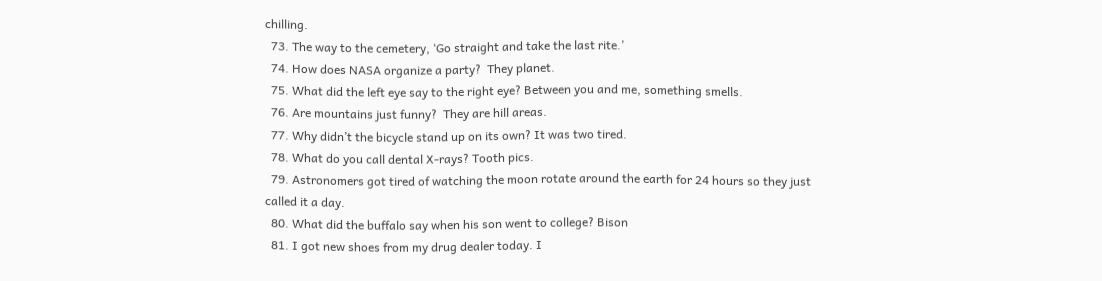chilling.
  73. The way to the cemetery, ‘Go straight and take the last rite.’
  74. How does NASA organize a party?  They planet.
  75. What did the left eye say to the right eye? Between you and me, something smells.
  76. Are mountains just funny?  They are hill areas.
  77. Why didn’t the bicycle stand up on its own? It was two tired.
  78. What do you call dental X-rays? Tooth pics.
  79. Astronomers got tired of watching the moon rotate around the earth for 24 hours so they just called it a day.
  80. What did the buffalo say when his son went to college? Bison
  81. I got new shoes from my drug dealer today. I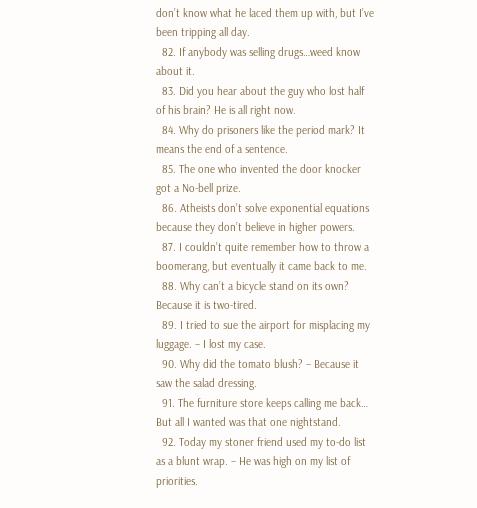don’t know what he laced them up with, but I’ve been tripping all day.
  82. If anybody was selling drugs…weed know about it.
  83. Did you hear about the guy who lost half of his brain? He is all right now.
  84. Why do prisoners like the period mark? It means the end of a sentence.
  85. The one who invented the door knocker got a No-bell prize.
  86. Atheists don’t solve exponential equations because they don’t believe in higher powers.
  87. I couldn’t quite remember how to throw a boomerang, but eventually it came back to me.
  88. Why can’t a bicycle stand on its own? Because it is two-tired.
  89. I tried to sue the airport for misplacing my luggage. – I lost my case.
  90. Why did the tomato blush? – Because it saw the salad dressing.
  91. The furniture store keeps calling me back… But all I wanted was that one nightstand.
  92. Today my stoner friend used my to-do list as a blunt wrap. – He was high on my list of priorities.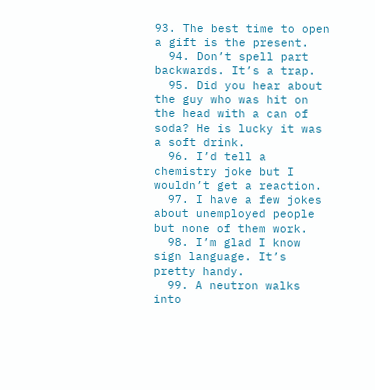93. The best time to open a gift is the present.
  94. Don’t spell part backwards. It’s a trap.
  95. Did you hear about the guy who was hit on the head with a can of soda? He is lucky it was a soft drink.
  96. I’d tell a chemistry joke but I wouldn’t get a reaction.
  97. I have a few jokes about unemployed people but none of them work.
  98. I’m glad I know sign language. It’s pretty handy.
  99. A neutron walks into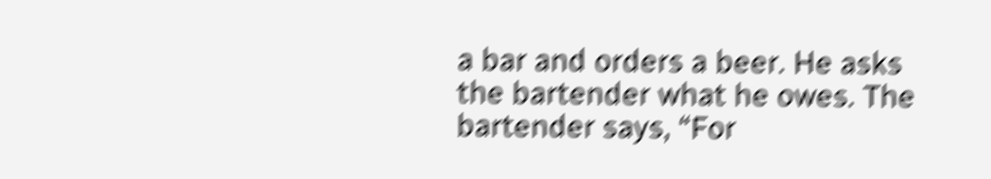a bar and orders a beer. He asks the bartender what he owes. The bartender says, “For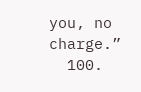you, no charge.”
  100.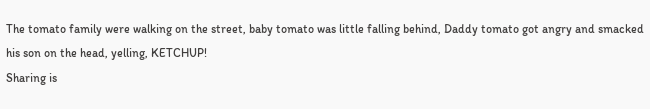The tomato family were walking on the street, baby tomato was little falling behind, Daddy tomato got angry and smacked his son on the head, yelling, KETCHUP!
Sharing is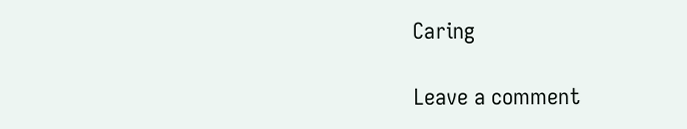Caring

Leave a comment